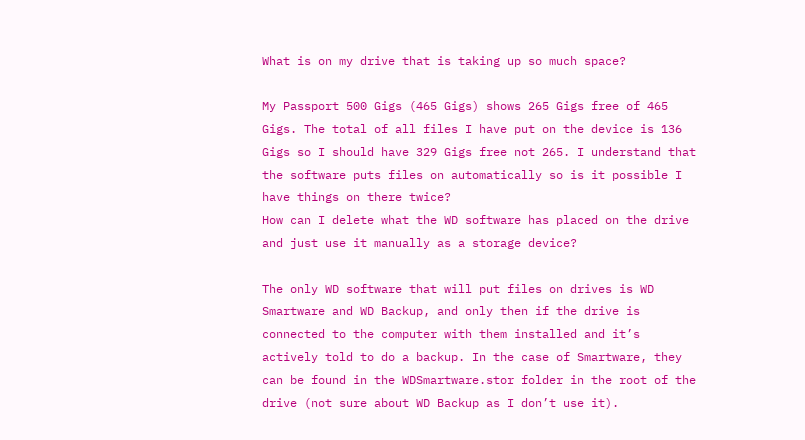What is on my drive that is taking up so much space?

My Passport 500 Gigs (465 Gigs) shows 265 Gigs free of 465 Gigs. The total of all files I have put on the device is 136 Gigs so I should have 329 Gigs free not 265. I understand that the software puts files on automatically so is it possible I have things on there twice?
How can I delete what the WD software has placed on the drive and just use it manually as a storage device?

The only WD software that will put files on drives is WD Smartware and WD Backup, and only then if the drive is connected to the computer with them installed and it’s actively told to do a backup. In the case of Smartware, they can be found in the WDSmartware.stor folder in the root of the drive (not sure about WD Backup as I don’t use it).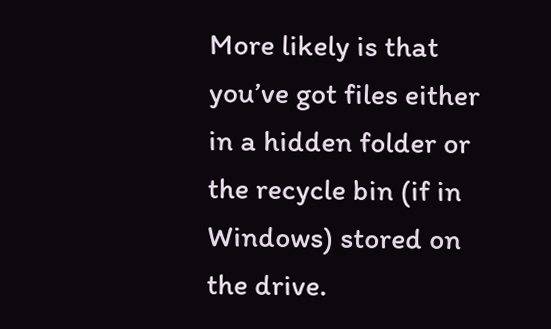More likely is that you’ve got files either in a hidden folder or the recycle bin (if in Windows) stored on the drive.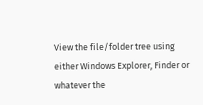View the file/folder tree using either Windows Explorer, Finder or whatever the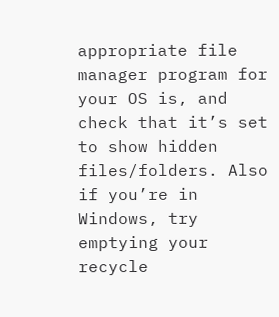appropriate file manager program for your OS is, and check that it’s set to show hidden files/folders. Also if you’re in Windows, try emptying your recycle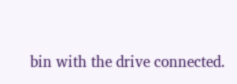bin with the drive connected.